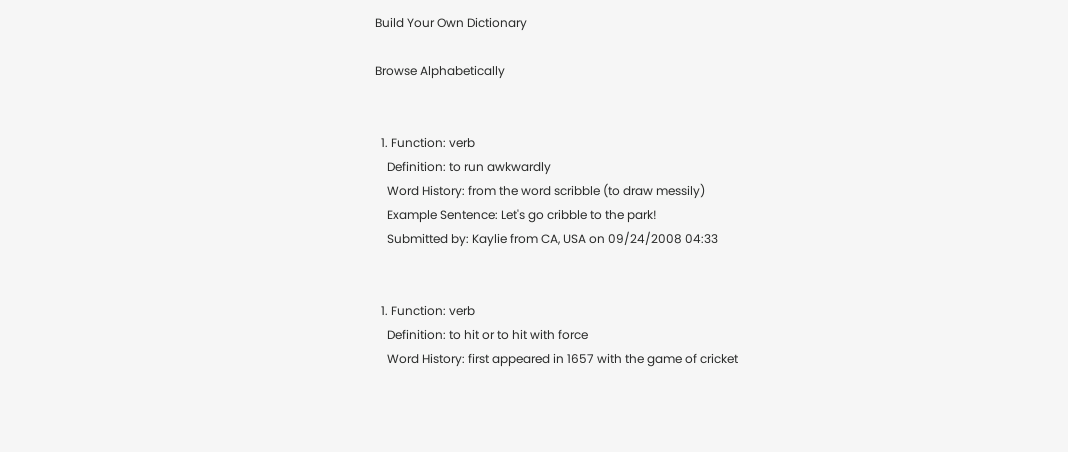Build Your Own Dictionary

Browse Alphabetically


  1. Function: verb
    Definition: to run awkwardly
    Word History: from the word scribble (to draw messily)
    Example Sentence: Let's go cribble to the park!
    Submitted by: Kaylie from CA, USA on 09/24/2008 04:33


  1. Function: verb
    Definition: to hit or to hit with force
    Word History: first appeared in 1657 with the game of cricket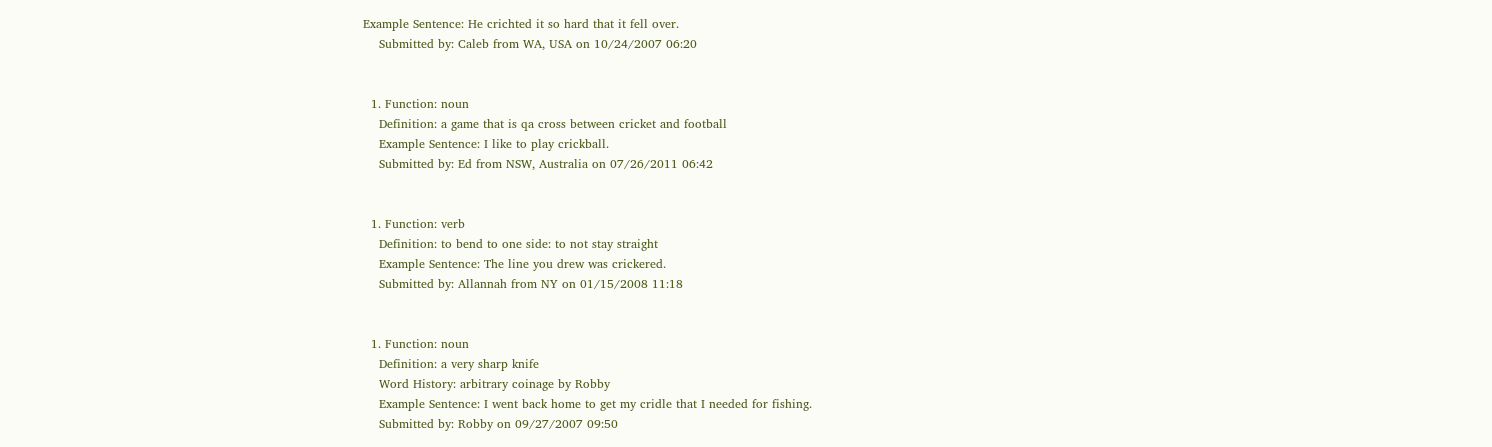Example Sentence: He crichted it so hard that it fell over.
    Submitted by: Caleb from WA, USA on 10/24/2007 06:20


  1. Function: noun
    Definition: a game that is qa cross between cricket and football
    Example Sentence: I like to play crickball.
    Submitted by: Ed from NSW, Australia on 07/26/2011 06:42


  1. Function: verb
    Definition: to bend to one side: to not stay straight
    Example Sentence: The line you drew was crickered.
    Submitted by: Allannah from NY on 01/15/2008 11:18


  1. Function: noun
    Definition: a very sharp knife
    Word History: arbitrary coinage by Robby
    Example Sentence: I went back home to get my cridle that I needed for fishing.
    Submitted by: Robby on 09/27/2007 09:50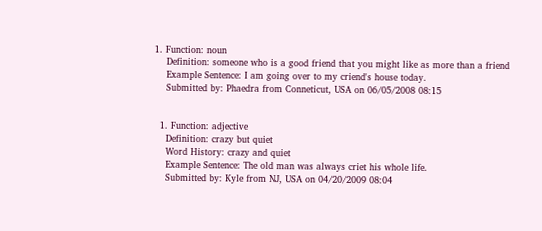1. Function: noun
    Definition: someone who is a good friend that you might like as more than a friend
    Example Sentence: I am going over to my criend's house today.
    Submitted by: Phaedra from Conneticut, USA on 06/05/2008 08:15


  1. Function: adjective
    Definition: crazy but quiet
    Word History: crazy and quiet
    Example Sentence: The old man was always criet his whole life.
    Submitted by: Kyle from NJ, USA on 04/20/2009 08:04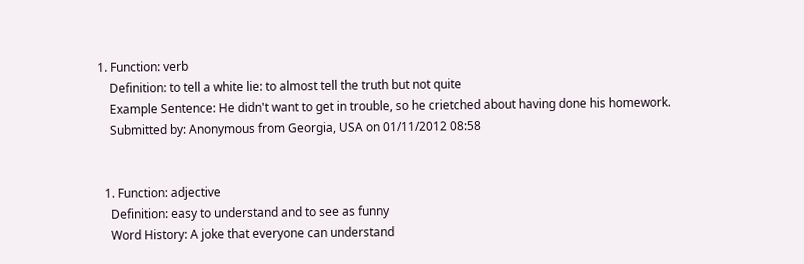1. Function: verb
    Definition: to tell a white lie: to almost tell the truth but not quite
    Example Sentence: He didn't want to get in trouble, so he crietched about having done his homework.
    Submitted by: Anonymous from Georgia, USA on 01/11/2012 08:58


  1. Function: adjective
    Definition: easy to understand and to see as funny
    Word History: A joke that everyone can understand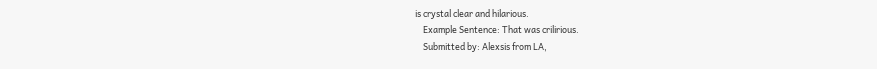is crystal clear and hilarious.
    Example Sentence: That was crilirious.
    Submitted by: Alexsis from LA,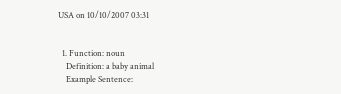USA on 10/10/2007 03:31


  1. Function: noun
    Definition: a baby animal
    Example Sentence: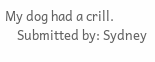My dog had a crill.
    Submitted by: Sydney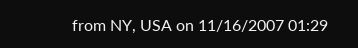from NY, USA on 11/16/2007 01:29